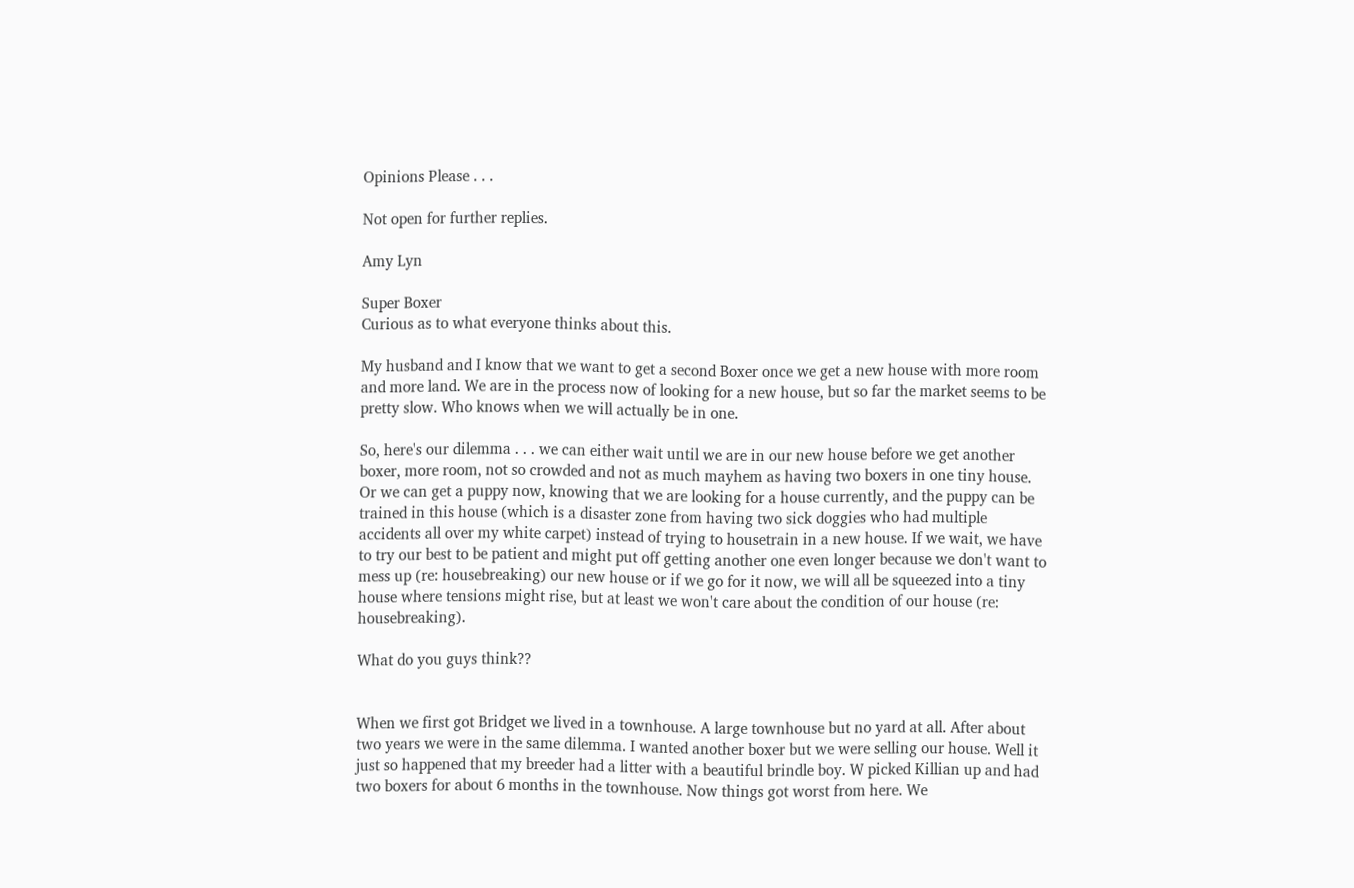Opinions Please . . .

Not open for further replies.

Amy Lyn

Super Boxer
Curious as to what everyone thinks about this.

My husband and I know that we want to get a second Boxer once we get a new house with more room and more land. We are in the process now of looking for a new house, but so far the market seems to be pretty slow. Who knows when we will actually be in one.

So, here's our dilemma . . . we can either wait until we are in our new house before we get another boxer, more room, not so crowded and not as much mayhem as having two boxers in one tiny house. Or we can get a puppy now, knowing that we are looking for a house currently, and the puppy can be trained in this house (which is a disaster zone from having two sick doggies who had multiple accidents all over my white carpet) instead of trying to housetrain in a new house. If we wait, we have to try our best to be patient and might put off getting another one even longer because we don't want to mess up (re: housebreaking) our new house or if we go for it now, we will all be squeezed into a tiny house where tensions might rise, but at least we won't care about the condition of our house (re: housebreaking).

What do you guys think??


When we first got Bridget we lived in a townhouse. A large townhouse but no yard at all. After about two years we were in the same dilemma. I wanted another boxer but we were selling our house. Well it just so happened that my breeder had a litter with a beautiful brindle boy. W picked Killian up and had two boxers for about 6 months in the townhouse. Now things got worst from here. We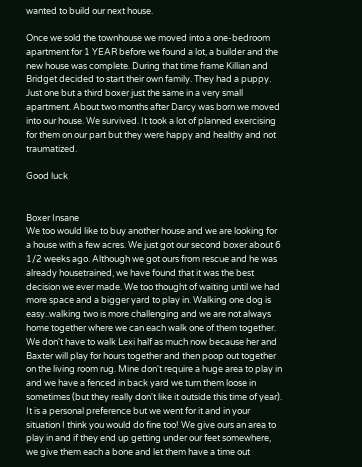wanted to build our next house.

Once we sold the townhouse we moved into a one-bedroom apartment for 1 YEAR before we found a lot, a builder and the new house was complete. During that time frame Killian and Bridget decided to start their own family. They had a puppy. Just one but a third boxer just the same in a very small apartment. About two months after Darcy was born we moved into our house. We survived. It took a lot of planned exercising for them on our part but they were happy and healthy and not traumatized.

Good luck


Boxer Insane
We too would like to buy another house and we are looking for a house with a few acres. We just got our second boxer about 6 1/2 weeks ago. Although we got ours from rescue and he was already housetrained, we have found that it was the best decision we ever made. We too thought of waiting until we had more space and a bigger yard to play in. Walking one dog is easy..walking two is more challenging and we are not always home together where we can each walk one of them together. We don't have to walk Lexi half as much now because her and Baxter will play for hours together and then poop out together on the living room rug. Mine don't require a huge area to play in and we have a fenced in back yard we turn them loose in sometimes (but they really don't like it outside this time of year). It is a personal preference but we went for it and in your situation I think you would do fine too! We give ours an area to play in and if they end up getting under our feet somewhere, we give them each a bone and let them have a time out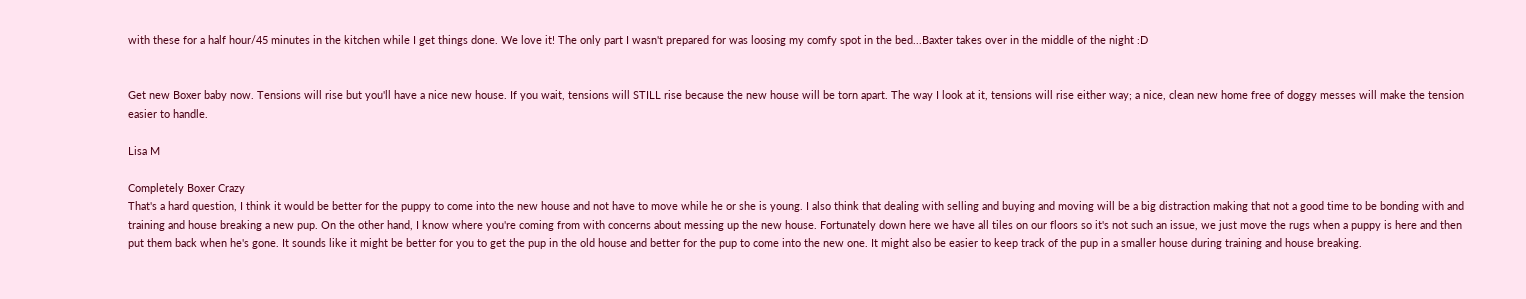with these for a half hour/45 minutes in the kitchen while I get things done. We love it! The only part I wasn't prepared for was loosing my comfy spot in the bed...Baxter takes over in the middle of the night :D


Get new Boxer baby now. Tensions will rise but you'll have a nice new house. If you wait, tensions will STILL rise because the new house will be torn apart. The way I look at it, tensions will rise either way; a nice, clean new home free of doggy messes will make the tension easier to handle.

Lisa M

Completely Boxer Crazy
That's a hard question, I think it would be better for the puppy to come into the new house and not have to move while he or she is young. I also think that dealing with selling and buying and moving will be a big distraction making that not a good time to be bonding with and training and house breaking a new pup. On the other hand, I know where you're coming from with concerns about messing up the new house. Fortunately down here we have all tiles on our floors so it's not such an issue, we just move the rugs when a puppy is here and then put them back when he's gone. It sounds like it might be better for you to get the pup in the old house and better for the pup to come into the new one. It might also be easier to keep track of the pup in a smaller house during training and house breaking.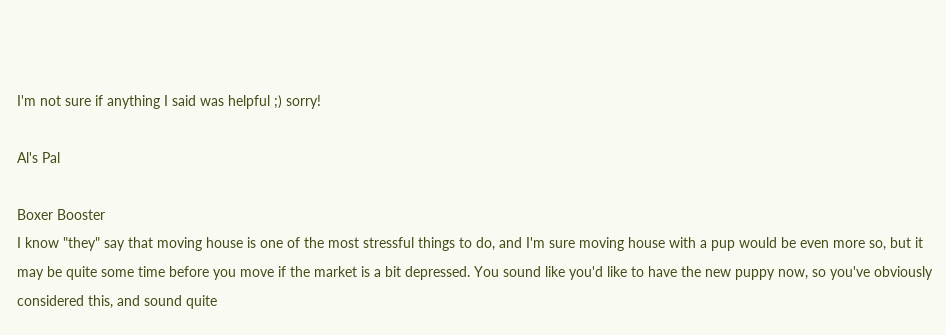I'm not sure if anything I said was helpful ;) sorry!

Al's Pal

Boxer Booster
I know "they" say that moving house is one of the most stressful things to do, and I'm sure moving house with a pup would be even more so, but it may be quite some time before you move if the market is a bit depressed. You sound like you'd like to have the new puppy now, so you've obviously considered this, and sound quite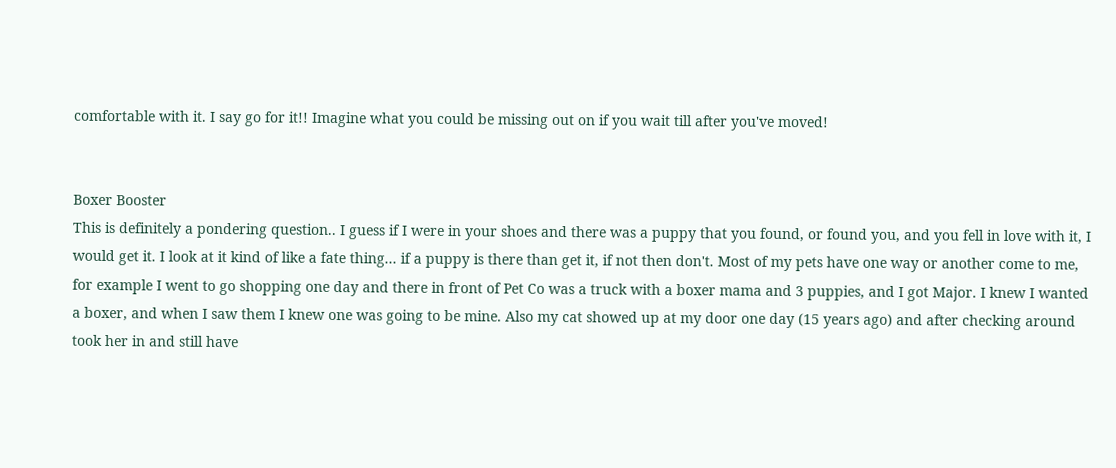comfortable with it. I say go for it!! Imagine what you could be missing out on if you wait till after you've moved!


Boxer Booster
This is definitely a pondering question.. I guess if I were in your shoes and there was a puppy that you found, or found you, and you fell in love with it, I would get it. I look at it kind of like a fate thing... if a puppy is there than get it, if not then don't. Most of my pets have one way or another come to me, for example I went to go shopping one day and there in front of Pet Co was a truck with a boxer mama and 3 puppies, and I got Major. I knew I wanted a boxer, and when I saw them I knew one was going to be mine. Also my cat showed up at my door one day (15 years ago) and after checking around took her in and still have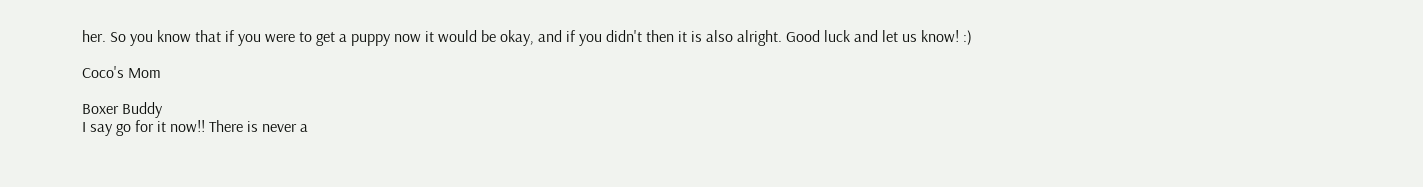her. So you know that if you were to get a puppy now it would be okay, and if you didn't then it is also alright. Good luck and let us know! :)

Coco's Mom

Boxer Buddy
I say go for it now!! There is never a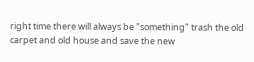right time there will always be "something" trash the old carpet and old house and save the new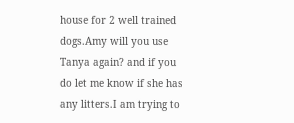house for 2 well trained dogs.Amy will you use Tanya again? and if you do let me know if she has any litters.I am trying to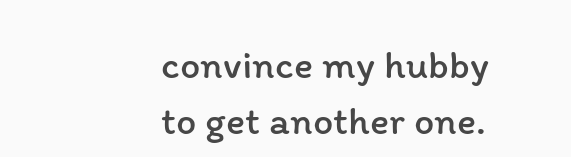convince my hubby to get another one.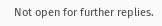Not open for further replies.